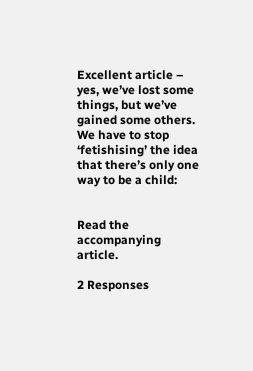Excellent article – yes, we’ve lost some things, but we’ve gained some others. We have to stop ‘fetishising’ the idea that there’s only one way to be a child:


Read the accompanying article.

2 Responses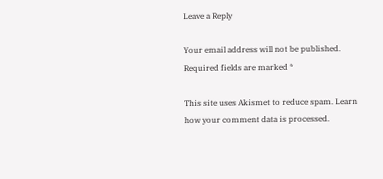Leave a Reply

Your email address will not be published. Required fields are marked *

This site uses Akismet to reduce spam. Learn how your comment data is processed.